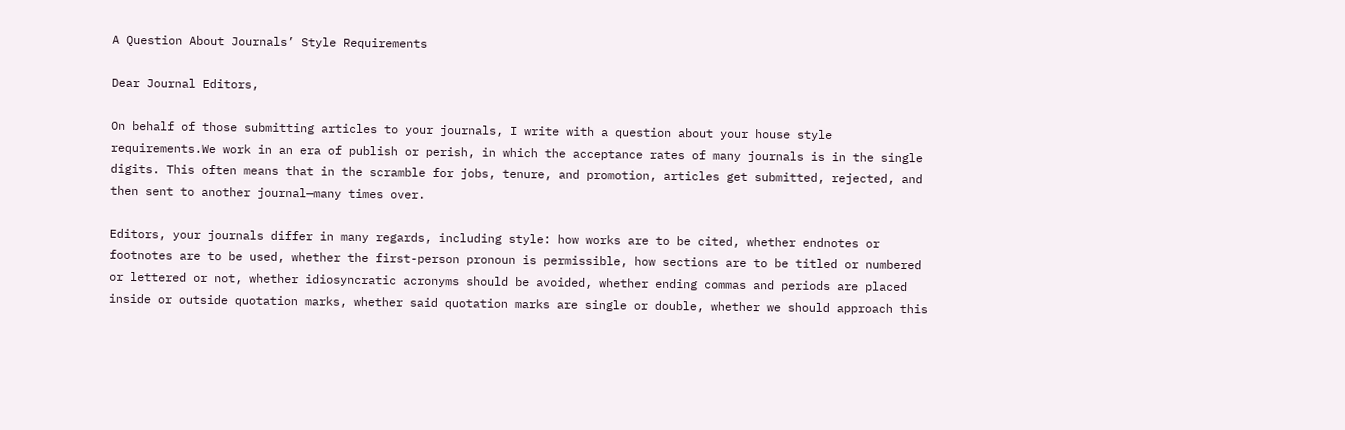A Question About Journals’ Style Requirements

Dear Journal Editors,

On behalf of those submitting articles to your journals, I write with a question about your house style requirements.We work in an era of publish or perish, in which the acceptance rates of many journals is in the single digits. This often means that in the scramble for jobs, tenure, and promotion, articles get submitted, rejected, and then sent to another journal—many times over.

Editors, your journals differ in many regards, including style: how works are to be cited, whether endnotes or footnotes are to be used, whether the first-person pronoun is permissible, how sections are to be titled or numbered or lettered or not, whether idiosyncratic acronyms should be avoided, whether ending commas and periods are placed inside or outside quotation marks, whether said quotation marks are single or double, whether we should approach this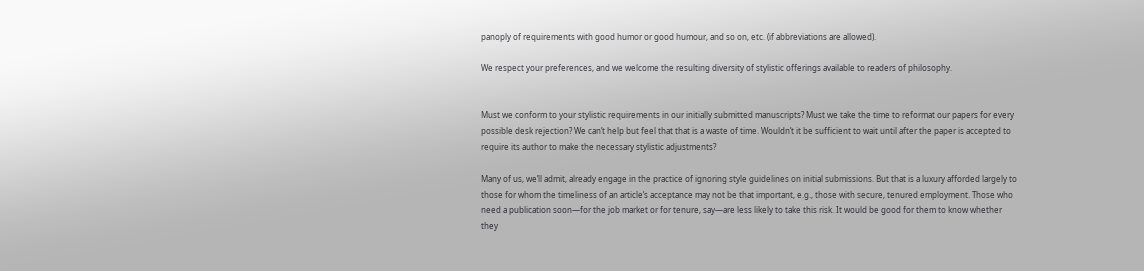panoply of requirements with good humor or good humour, and so on, etc. (if abbreviations are allowed).

We respect your preferences, and we welcome the resulting diversity of stylistic offerings available to readers of philosophy.


Must we conform to your stylistic requirements in our initially submitted manuscripts? Must we take the time to reformat our papers for every possible desk rejection? We can’t help but feel that that is a waste of time. Wouldn’t it be sufficient to wait until after the paper is accepted to require its author to make the necessary stylistic adjustments?

Many of us, we’ll admit, already engage in the practice of ignoring style guidelines on initial submissions. But that is a luxury afforded largely to those for whom the timeliness of an article’s acceptance may not be that important, e.g., those with secure, tenured employment. Those who need a publication soon—for the job market or for tenure, say—are less likely to take this risk. It would be good for them to know whether they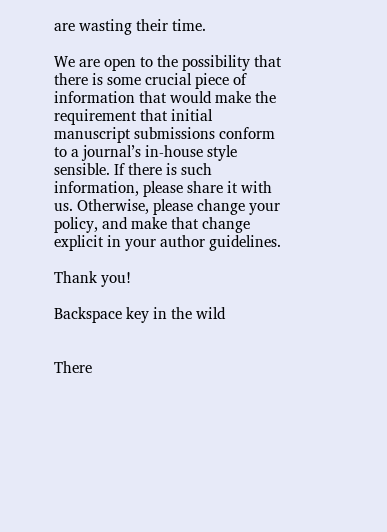are wasting their time.

We are open to the possibility that there is some crucial piece of information that would make the requirement that initial manuscript submissions conform to a journal’s in-house style sensible. If there is such information, please share it with us. Otherwise, please change your policy, and make that change explicit in your author guidelines.

Thank you!

Backspace key in the wild


There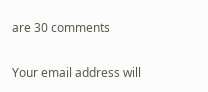are 30 comments

Your email address will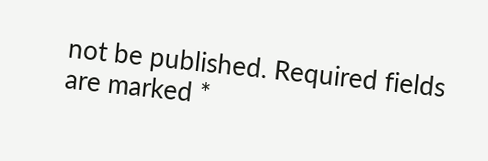not be published. Required fields are marked *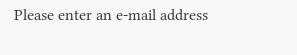Please enter an e-mail address